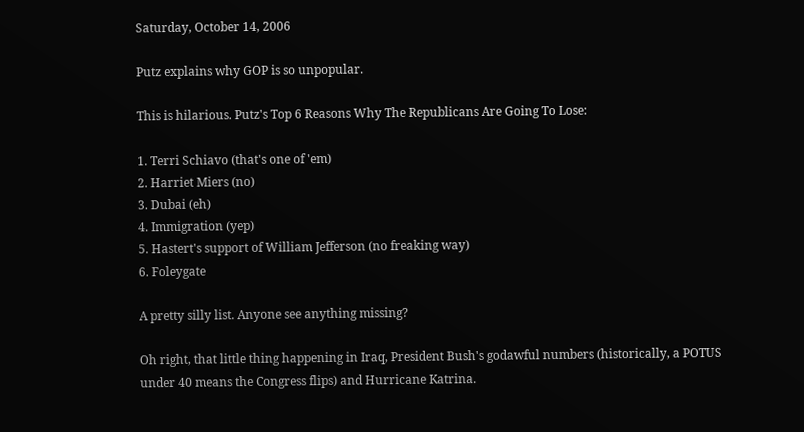Saturday, October 14, 2006

Putz explains why GOP is so unpopular.

This is hilarious. Putz's Top 6 Reasons Why The Republicans Are Going To Lose:

1. Terri Schiavo (that's one of 'em)
2. Harriet Miers (no)
3. Dubai (eh)
4. Immigration (yep)
5. Hastert's support of William Jefferson (no freaking way)
6. Foleygate

A pretty silly list. Anyone see anything missing?

Oh right, that little thing happening in Iraq, President Bush's godawful numbers (historically, a POTUS under 40 means the Congress flips) and Hurricane Katrina.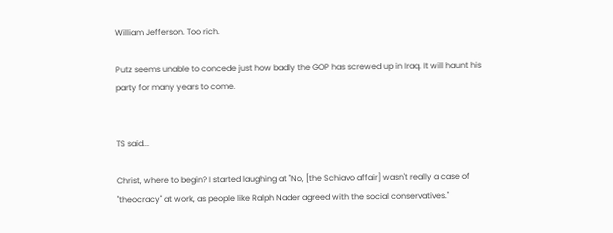William Jefferson. Too rich.

Putz seems unable to concede just how badly the GOP has screwed up in Iraq. It will haunt his party for many years to come.


TS said...

Christ, where to begin? I started laughing at "No, [the Schiavo affair] wasn't really a case of "theocracy" at work, as people like Ralph Nader agreed with the social conservatives."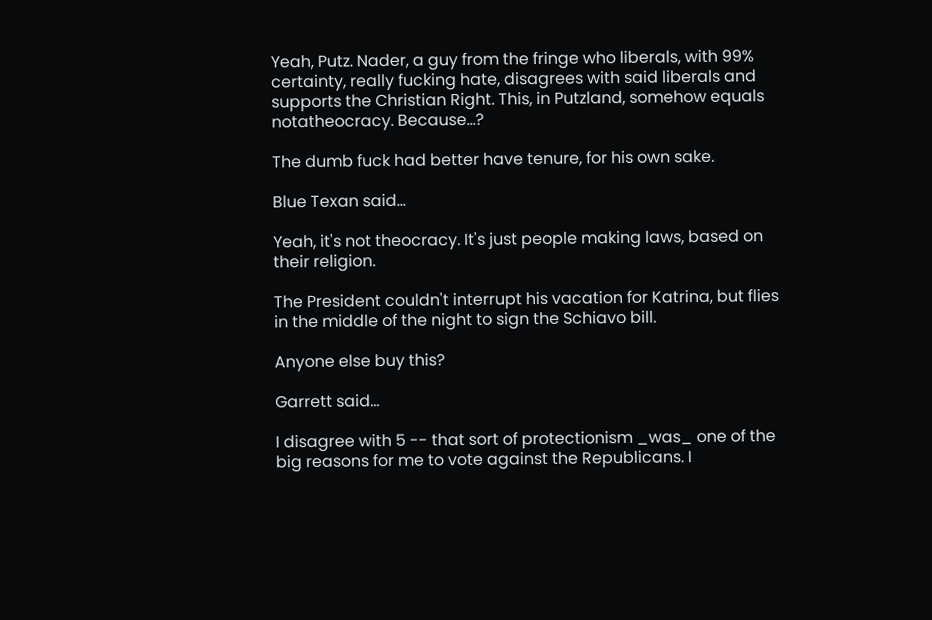Yeah, Putz. Nader, a guy from the fringe who liberals, with 99% certainty, really fucking hate, disagrees with said liberals and supports the Christian Right. This, in Putzland, somehow equals notatheocracy. Because...?

The dumb fuck had better have tenure, for his own sake.

Blue Texan said...

Yeah, it's not theocracy. It's just people making laws, based on their religion.

The President couldn't interrupt his vacation for Katrina, but flies in the middle of the night to sign the Schiavo bill.

Anyone else buy this?

Garrett said...

I disagree with 5 -- that sort of protectionism _was_ one of the big reasons for me to vote against the Republicans. I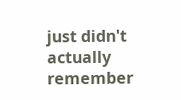just didn't actually remember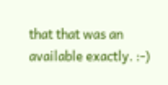that that was an available exactly. :-)